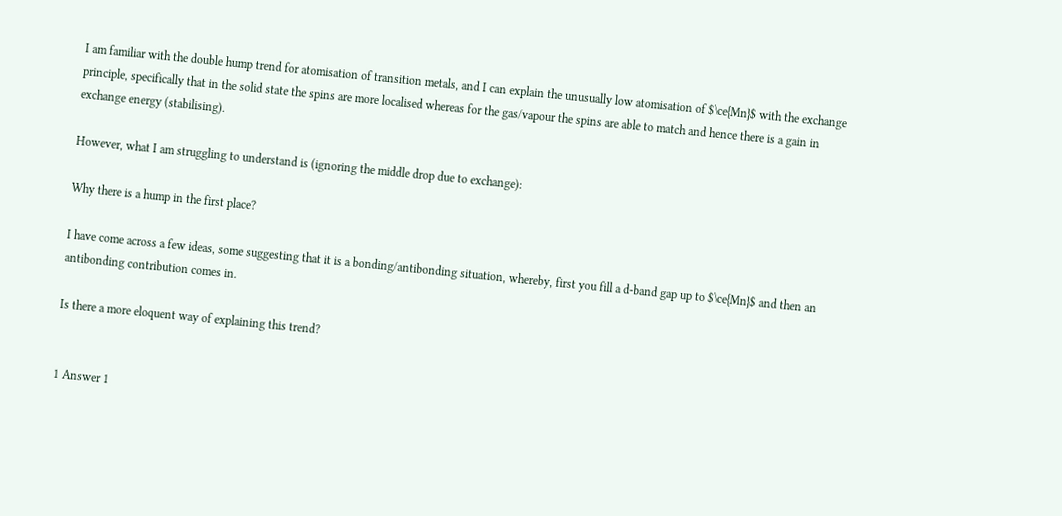I am familiar with the double hump trend for atomisation of transition metals, and I can explain the unusually low atomisation of $\ce{Mn}$ with the exchange principle, specifically that in the solid state the spins are more localised whereas for the gas/vapour the spins are able to match and hence there is a gain in exchange energy (stabilising).

However, what I am struggling to understand is (ignoring the middle drop due to exchange):

Why there is a hump in the first place?

I have come across a few ideas, some suggesting that it is a bonding/antibonding situation, whereby, first you fill a d-band gap up to $\ce{Mn}$ and then an antibonding contribution comes in.

Is there a more eloquent way of explaining this trend?


1 Answer 1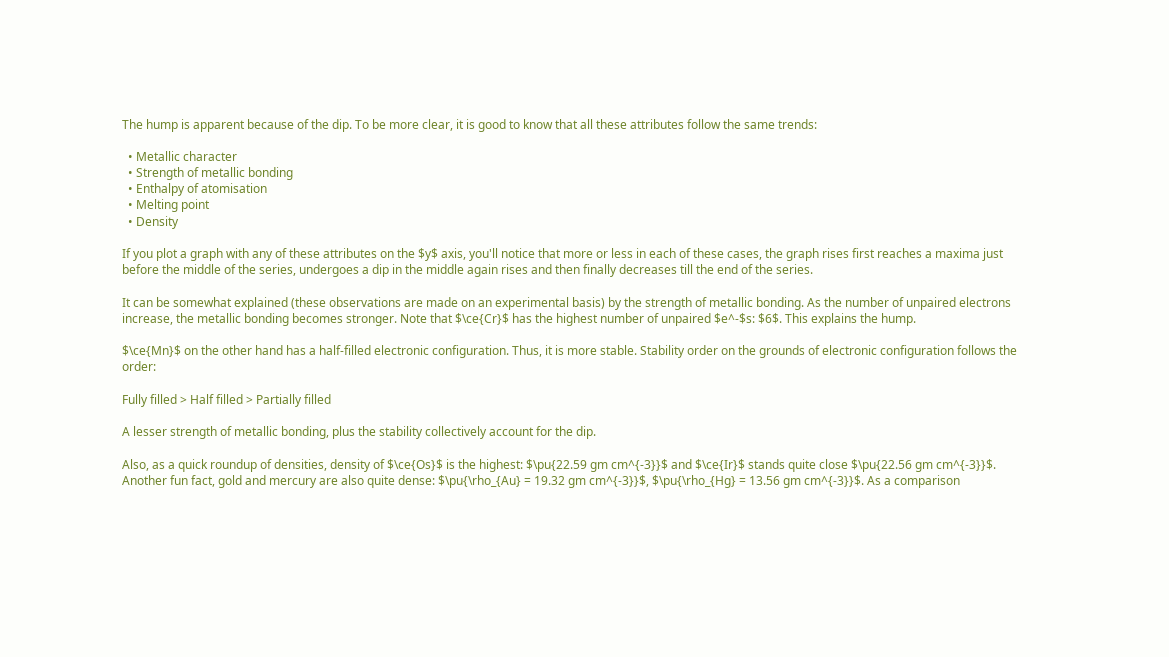The hump is apparent because of the dip. To be more clear, it is good to know that all these attributes follow the same trends:

  • Metallic character
  • Strength of metallic bonding
  • Enthalpy of atomisation
  • Melting point
  • Density

If you plot a graph with any of these attributes on the $y$ axis, you'll notice that more or less in each of these cases, the graph rises first reaches a maxima just before the middle of the series, undergoes a dip in the middle again rises and then finally decreases till the end of the series.

It can be somewhat explained (these observations are made on an experimental basis) by the strength of metallic bonding. As the number of unpaired electrons increase, the metallic bonding becomes stronger. Note that $\ce{Cr}$ has the highest number of unpaired $e^-$s: $6$. This explains the hump.

$\ce{Mn}$ on the other hand has a half-filled electronic configuration. Thus, it is more stable. Stability order on the grounds of electronic configuration follows the order:

Fully filled > Half filled > Partially filled

A lesser strength of metallic bonding, plus the stability collectively account for the dip.

Also, as a quick roundup of densities, density of $\ce{Os}$ is the highest: $\pu{22.59 gm cm^{-3}}$ and $\ce{Ir}$ stands quite close $\pu{22.56 gm cm^{-3}}$. Another fun fact, gold and mercury are also quite dense: $\pu{\rho_{Au} = 19.32 gm cm^{-3}}$, $\pu{\rho_{Hg} = 13.56 gm cm^{-3}}$. As a comparison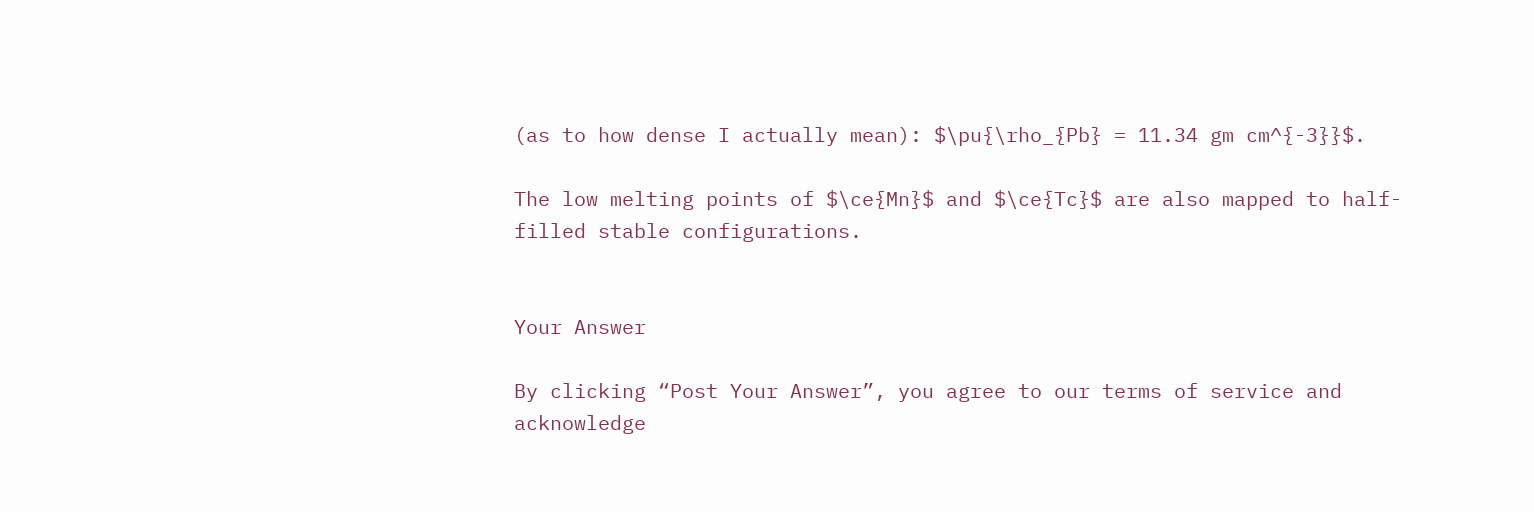(as to how dense I actually mean): $\pu{\rho_{Pb} = 11.34 gm cm^{-3}}$.

The low melting points of $\ce{Mn}$ and $\ce{Tc}$ are also mapped to half-filled stable configurations.


Your Answer

By clicking “Post Your Answer”, you agree to our terms of service and acknowledge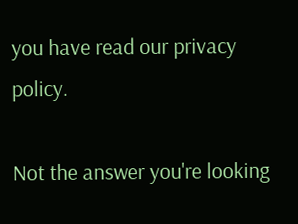you have read our privacy policy.

Not the answer you're looking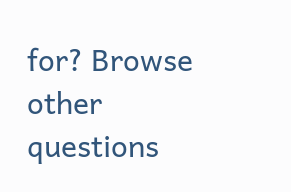for? Browse other questions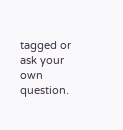tagged or ask your own question.